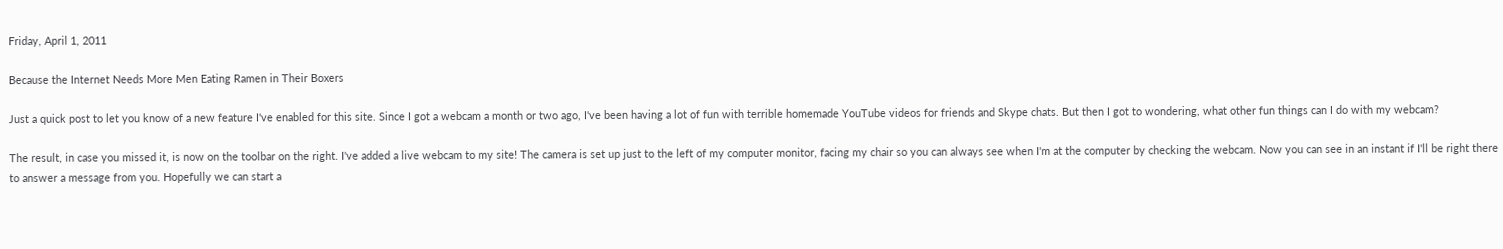Friday, April 1, 2011

Because the Internet Needs More Men Eating Ramen in Their Boxers

Just a quick post to let you know of a new feature I've enabled for this site. Since I got a webcam a month or two ago, I've been having a lot of fun with terrible homemade YouTube videos for friends and Skype chats. But then I got to wondering, what other fun things can I do with my webcam?

The result, in case you missed it, is now on the toolbar on the right. I've added a live webcam to my site! The camera is set up just to the left of my computer monitor, facing my chair so you can always see when I'm at the computer by checking the webcam. Now you can see in an instant if I'll be right there to answer a message from you. Hopefully we can start a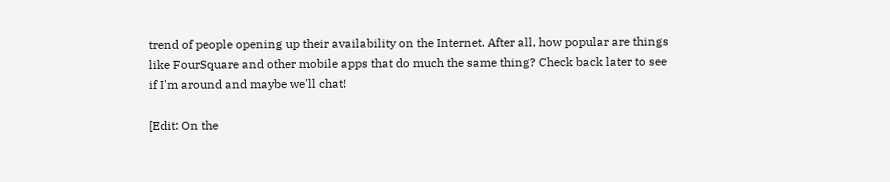trend of people opening up their availability on the Internet. After all, how popular are things like FourSquare and other mobile apps that do much the same thing? Check back later to see if I'm around and maybe we'll chat!

[Edit: On the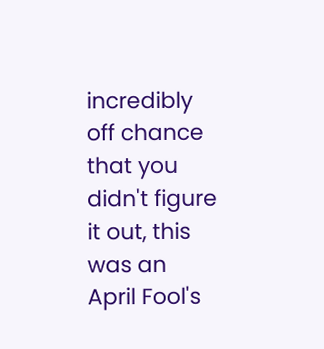incredibly off chance that you didn't figure it out, this was an April Fool's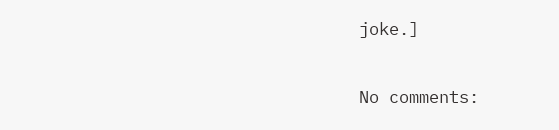joke.]

No comments: